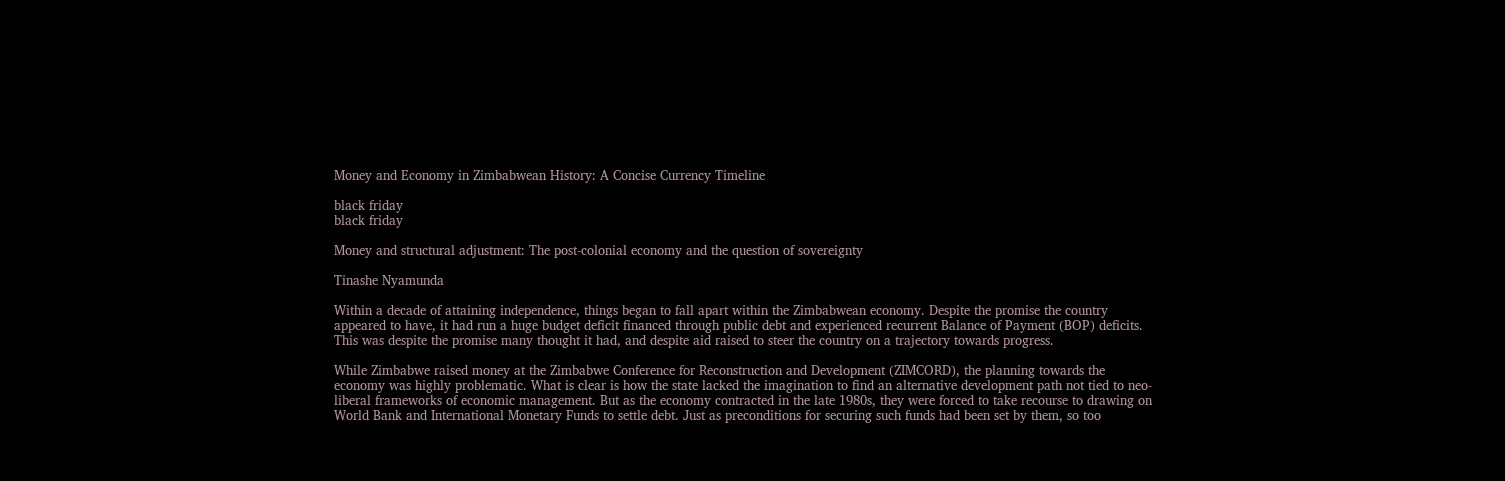Money and Economy in Zimbabwean History: A Concise Currency Timeline

black friday
black friday

Money and structural adjustment: The post-colonial economy and the question of sovereignty

Tinashe Nyamunda

Within a decade of attaining independence, things began to fall apart within the Zimbabwean economy. Despite the promise the country appeared to have, it had run a huge budget deficit financed through public debt and experienced recurrent Balance of Payment (BOP) deficits. This was despite the promise many thought it had, and despite aid raised to steer the country on a trajectory towards progress.

While Zimbabwe raised money at the Zimbabwe Conference for Reconstruction and Development (ZIMCORD), the planning towards the economy was highly problematic. What is clear is how the state lacked the imagination to find an alternative development path not tied to neo-liberal frameworks of economic management. But as the economy contracted in the late 1980s, they were forced to take recourse to drawing on World Bank and International Monetary Funds to settle debt. Just as preconditions for securing such funds had been set by them, so too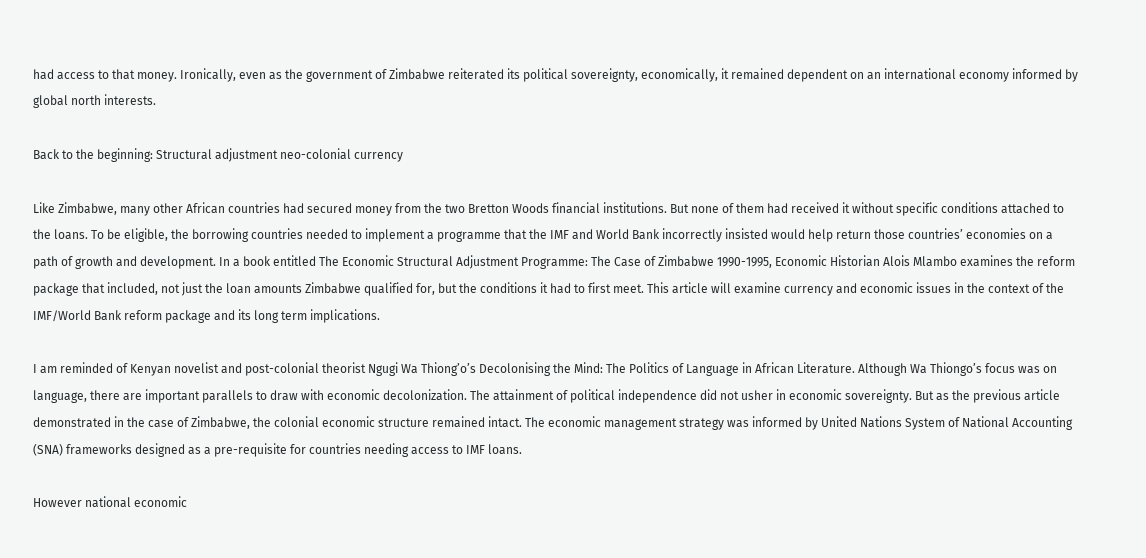had access to that money. Ironically, even as the government of Zimbabwe reiterated its political sovereignty, economically, it remained dependent on an international economy informed by global north interests.

Back to the beginning: Structural adjustment neo-colonial currency

Like Zimbabwe, many other African countries had secured money from the two Bretton Woods financial institutions. But none of them had received it without specific conditions attached to the loans. To be eligible, the borrowing countries needed to implement a programme that the IMF and World Bank incorrectly insisted would help return those countries’ economies on a path of growth and development. In a book entitled The Economic Structural Adjustment Programme: The Case of Zimbabwe 1990-1995, Economic Historian Alois Mlambo examines the reform package that included, not just the loan amounts Zimbabwe qualified for, but the conditions it had to first meet. This article will examine currency and economic issues in the context of the IMF/World Bank reform package and its long term implications.

I am reminded of Kenyan novelist and post-colonial theorist Ngugi Wa Thiong’o’s Decolonising the Mind: The Politics of Language in African Literature. Although Wa Thiongo’s focus was on language, there are important parallels to draw with economic decolonization. The attainment of political independence did not usher in economic sovereignty. But as the previous article demonstrated in the case of Zimbabwe, the colonial economic structure remained intact. The economic management strategy was informed by United Nations System of National Accounting (SNA) frameworks designed as a pre-requisite for countries needing access to IMF loans.

However national economic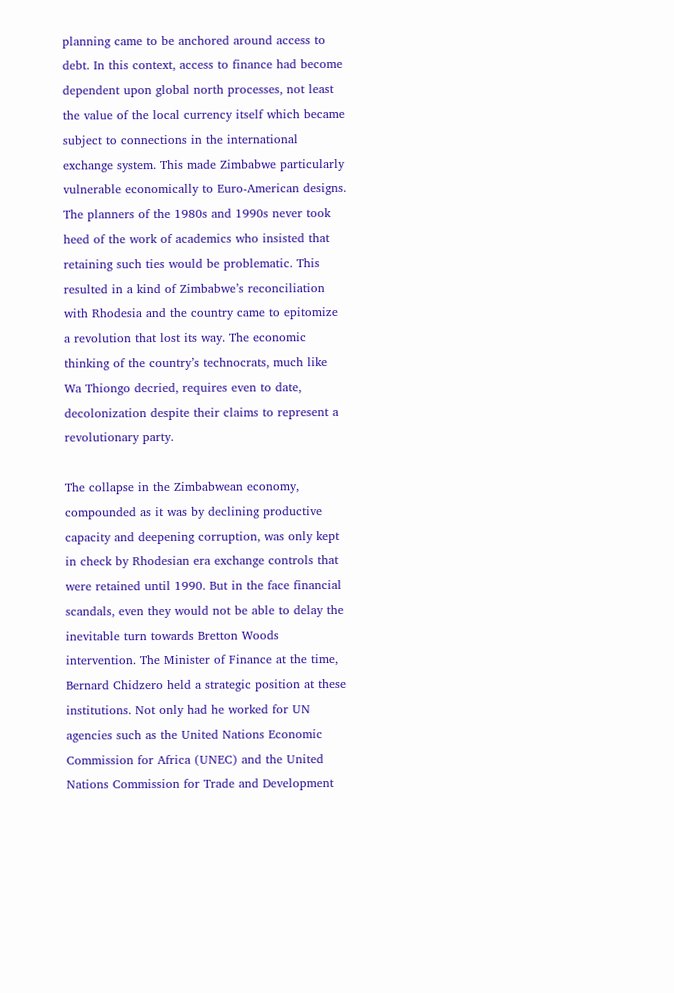planning came to be anchored around access to debt. In this context, access to finance had become dependent upon global north processes, not least the value of the local currency itself which became subject to connections in the international exchange system. This made Zimbabwe particularly vulnerable economically to Euro-American designs. The planners of the 1980s and 1990s never took heed of the work of academics who insisted that retaining such ties would be problematic. This resulted in a kind of Zimbabwe’s reconciliation with Rhodesia and the country came to epitomize a revolution that lost its way. The economic thinking of the country’s technocrats, much like Wa Thiongo decried, requires even to date, decolonization despite their claims to represent a revolutionary party.

The collapse in the Zimbabwean economy, compounded as it was by declining productive capacity and deepening corruption, was only kept in check by Rhodesian era exchange controls that were retained until 1990. But in the face financial scandals, even they would not be able to delay the inevitable turn towards Bretton Woods intervention. The Minister of Finance at the time, Bernard Chidzero held a strategic position at these institutions. Not only had he worked for UN agencies such as the United Nations Economic Commission for Africa (UNEC) and the United Nations Commission for Trade and Development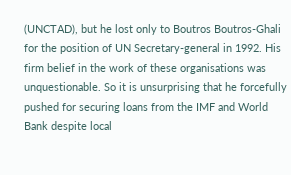(UNCTAD), but he lost only to Boutros Boutros-Ghali for the position of UN Secretary-general in 1992. His firm belief in the work of these organisations was unquestionable. So it is unsurprising that he forcefully pushed for securing loans from the IMF and World Bank despite local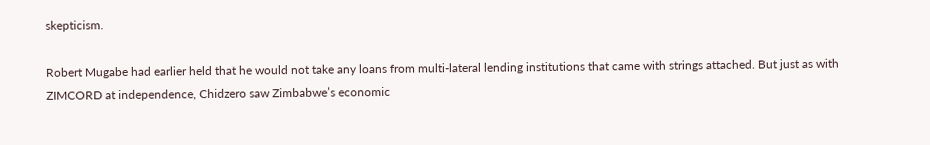skepticism.

Robert Mugabe had earlier held that he would not take any loans from multi-lateral lending institutions that came with strings attached. But just as with ZIMCORD at independence, Chidzero saw Zimbabwe’s economic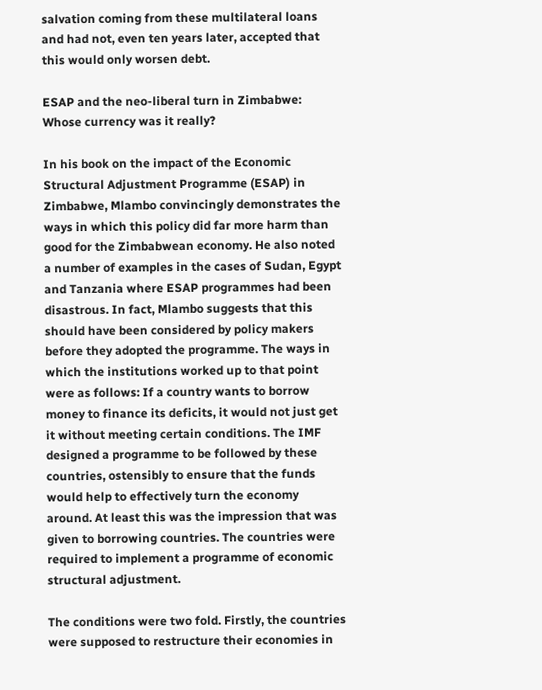salvation coming from these multilateral loans and had not, even ten years later, accepted that this would only worsen debt.

ESAP and the neo-liberal turn in Zimbabwe: Whose currency was it really?

In his book on the impact of the Economic Structural Adjustment Programme (ESAP) in Zimbabwe, Mlambo convincingly demonstrates the ways in which this policy did far more harm than good for the Zimbabwean economy. He also noted a number of examples in the cases of Sudan, Egypt and Tanzania where ESAP programmes had been disastrous. In fact, Mlambo suggests that this should have been considered by policy makers before they adopted the programme. The ways in which the institutions worked up to that point were as follows: If a country wants to borrow money to finance its deficits, it would not just get it without meeting certain conditions. The IMF designed a programme to be followed by these countries, ostensibly to ensure that the funds would help to effectively turn the economy around. At least this was the impression that was given to borrowing countries. The countries were required to implement a programme of economic structural adjustment.

The conditions were two fold. Firstly, the countries were supposed to restructure their economies in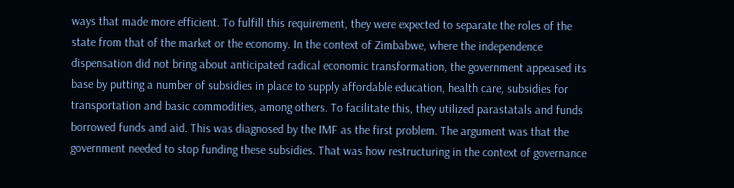ways that made more efficient. To fulfill this requirement, they were expected to separate the roles of the state from that of the market or the economy. In the context of Zimbabwe, where the independence dispensation did not bring about anticipated radical economic transformation, the government appeased its base by putting a number of subsidies in place to supply affordable education, health care, subsidies for transportation and basic commodities, among others. To facilitate this, they utilized parastatals and funds borrowed funds and aid. This was diagnosed by the IMF as the first problem. The argument was that the government needed to stop funding these subsidies. That was how restructuring in the context of governance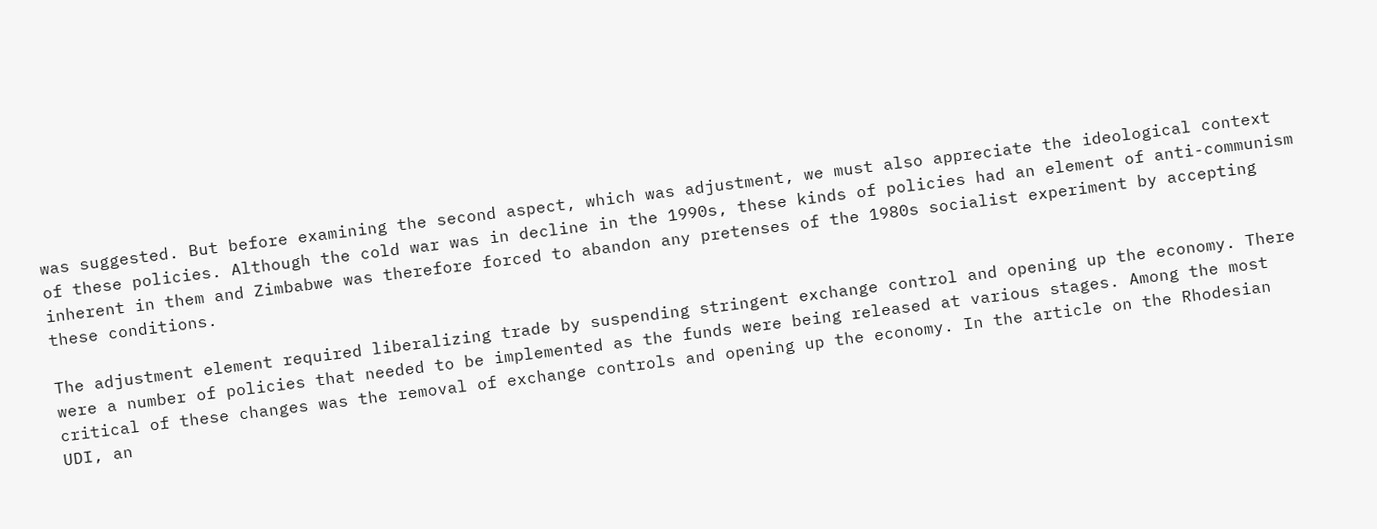was suggested. But before examining the second aspect, which was adjustment, we must also appreciate the ideological context of these policies. Although the cold war was in decline in the 1990s, these kinds of policies had an element of anti-communism inherent in them and Zimbabwe was therefore forced to abandon any pretenses of the 1980s socialist experiment by accepting these conditions.

The adjustment element required liberalizing trade by suspending stringent exchange control and opening up the economy. There were a number of policies that needed to be implemented as the funds were being released at various stages. Among the most critical of these changes was the removal of exchange controls and opening up the economy. In the article on the Rhodesian UDI, an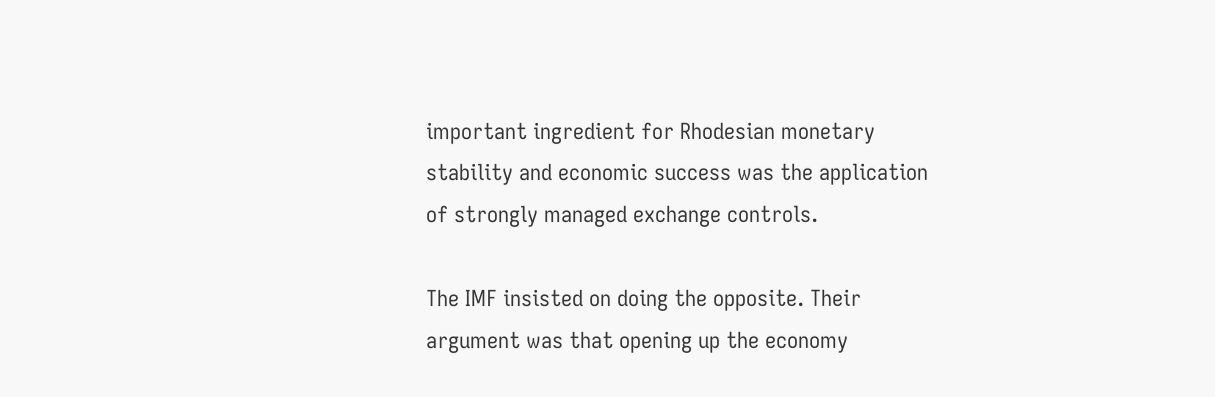important ingredient for Rhodesian monetary stability and economic success was the application of strongly managed exchange controls.

The IMF insisted on doing the opposite. Their argument was that opening up the economy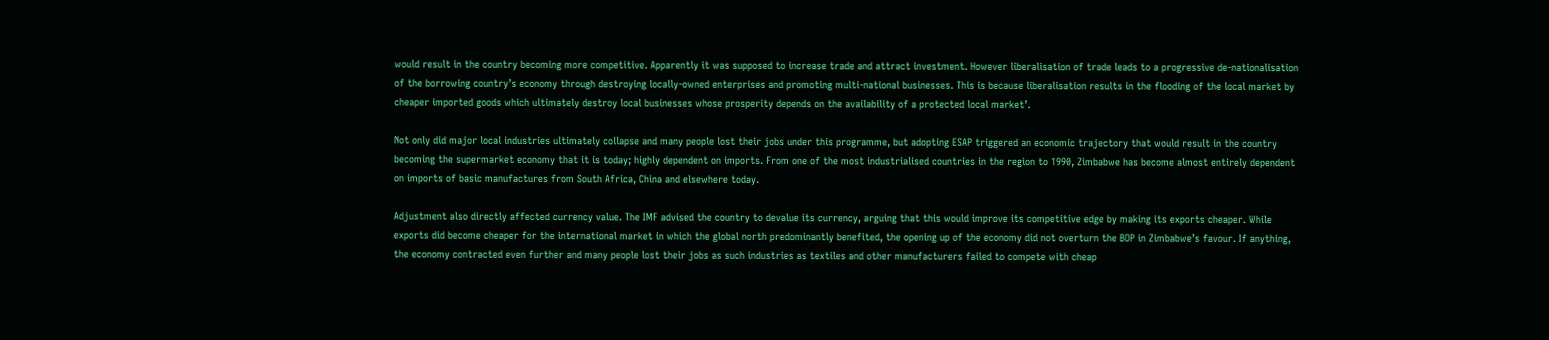would result in the country becoming more competitive. Apparently it was supposed to increase trade and attract investment. However liberalisation of trade leads to a progressive de-nationalisation of the borrowing country’s economy through destroying locally-owned enterprises and promoting multi-national businesses. This is because liberalisation results in the flooding of the local market by cheaper imported goods which ultimately destroy local businesses whose prosperity depends on the availability of a protected local market’.

Not only did major local industries ultimately collapse and many people lost their jobs under this programme, but adopting ESAP triggered an economic trajectory that would result in the country becoming the supermarket economy that it is today; highly dependent on imports. From one of the most industrialised countries in the region to 1990, Zimbabwe has become almost entirely dependent on imports of basic manufactures from South Africa, China and elsewhere today.

Adjustment also directly affected currency value. The IMF advised the country to devalue its currency, arguing that this would improve its competitive edge by making its exports cheaper. While exports did become cheaper for the international market in which the global north predominantly benefited, the opening up of the economy did not overturn the BOP in Zimbabwe’s favour. If anything, the economy contracted even further and many people lost their jobs as such industries as textiles and other manufacturers failed to compete with cheap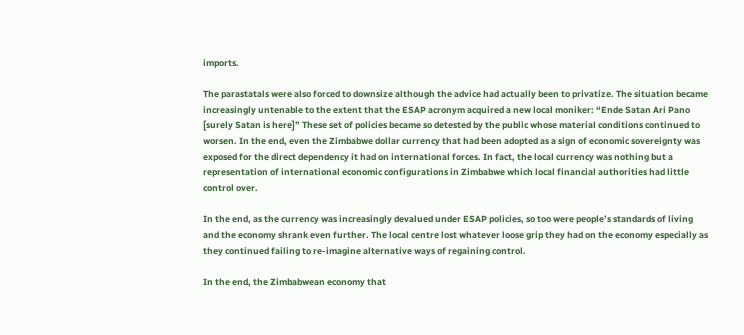imports.

The parastatals were also forced to downsize although the advice had actually been to privatize. The situation became increasingly untenable to the extent that the ESAP acronym acquired a new local moniker: “Ende Satan Ari Pano [surely Satan is here]” These set of policies became so detested by the public whose material conditions continued to worsen. In the end, even the Zimbabwe dollar currency that had been adopted as a sign of economic sovereignty was exposed for the direct dependency it had on international forces. In fact, the local currency was nothing but a representation of international economic configurations in Zimbabwe which local financial authorities had little control over.

In the end, as the currency was increasingly devalued under ESAP policies, so too were people’s standards of living and the economy shrank even further. The local centre lost whatever loose grip they had on the economy especially as they continued failing to re-imagine alternative ways of regaining control.

In the end, the Zimbabwean economy that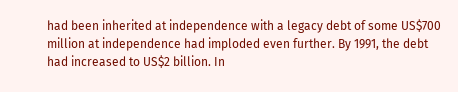had been inherited at independence with a legacy debt of some US$700 million at independence had imploded even further. By 1991, the debt had increased to US$2 billion. In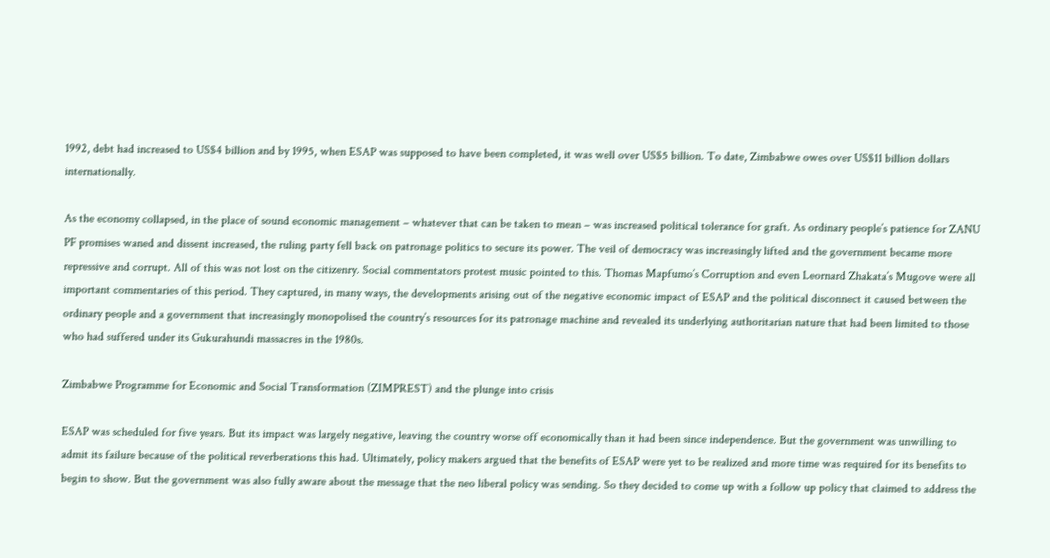1992, debt had increased to US$4 billion and by 1995, when ESAP was supposed to have been completed, it was well over US$5 billion. To date, Zimbabwe owes over US$11 billion dollars internationally.

As the economy collapsed, in the place of sound economic management – whatever that can be taken to mean – was increased political tolerance for graft. As ordinary people’s patience for ZANU PF promises waned and dissent increased, the ruling party fell back on patronage politics to secure its power. The veil of democracy was increasingly lifted and the government became more repressive and corrupt. All of this was not lost on the citizenry. Social commentators protest music pointed to this. Thomas Mapfumo’s Corruption and even Leornard Zhakata’s Mugove were all important commentaries of this period. They captured, in many ways, the developments arising out of the negative economic impact of ESAP and the political disconnect it caused between the ordinary people and a government that increasingly monopolised the country’s resources for its patronage machine and revealed its underlying authoritarian nature that had been limited to those who had suffered under its Gukurahundi massacres in the 1980s.

Zimbabwe Programme for Economic and Social Transformation (ZIMPREST) and the plunge into crisis

ESAP was scheduled for five years. But its impact was largely negative, leaving the country worse off economically than it had been since independence. But the government was unwilling to admit its failure because of the political reverberations this had. Ultimately, policy makers argued that the benefits of ESAP were yet to be realized and more time was required for its benefits to begin to show. But the government was also fully aware about the message that the neo liberal policy was sending. So they decided to come up with a follow up policy that claimed to address the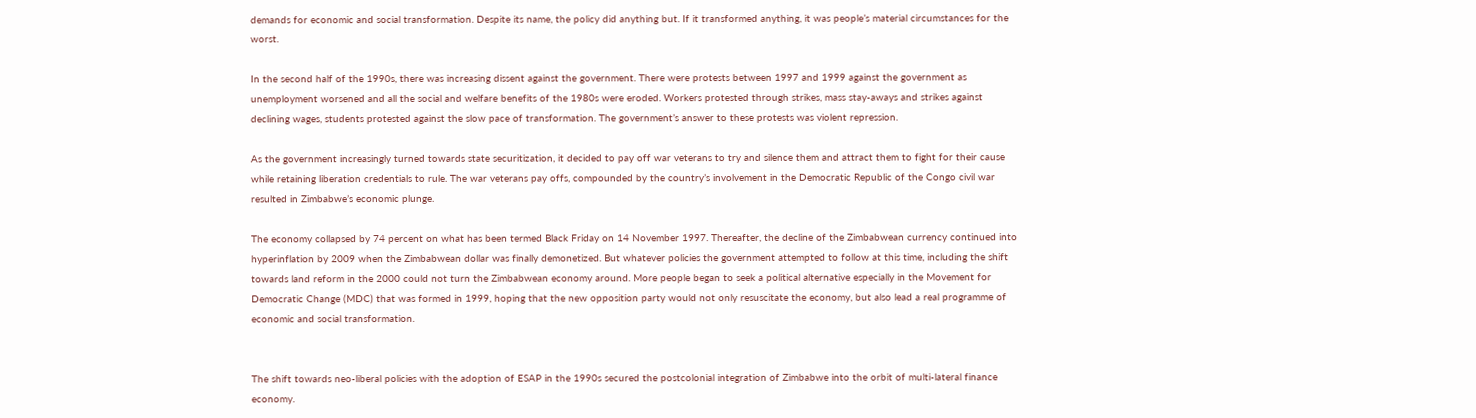demands for economic and social transformation. Despite its name, the policy did anything but. If it transformed anything, it was people’s material circumstances for the worst.

In the second half of the 1990s, there was increasing dissent against the government. There were protests between 1997 and 1999 against the government as unemployment worsened and all the social and welfare benefits of the 1980s were eroded. Workers protested through strikes, mass stay-aways and strikes against declining wages, students protested against the slow pace of transformation. The government’s answer to these protests was violent repression.

As the government increasingly turned towards state securitization, it decided to pay off war veterans to try and silence them and attract them to fight for their cause while retaining liberation credentials to rule. The war veterans pay offs, compounded by the country’s involvement in the Democratic Republic of the Congo civil war resulted in Zimbabwe’s economic plunge.

The economy collapsed by 74 percent on what has been termed Black Friday on 14 November 1997. Thereafter, the decline of the Zimbabwean currency continued into hyperinflation by 2009 when the Zimbabwean dollar was finally demonetized. But whatever policies the government attempted to follow at this time, including the shift towards land reform in the 2000 could not turn the Zimbabwean economy around. More people began to seek a political alternative especially in the Movement for Democratic Change (MDC) that was formed in 1999, hoping that the new opposition party would not only resuscitate the economy, but also lead a real programme of economic and social transformation.


The shift towards neo-liberal policies with the adoption of ESAP in the 1990s secured the postcolonial integration of Zimbabwe into the orbit of multi-lateral finance economy.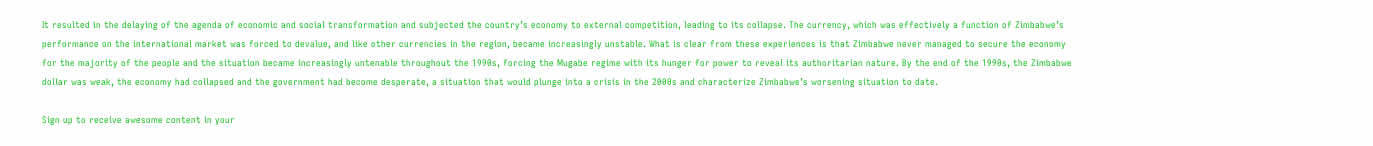It resulted in the delaying of the agenda of economic and social transformation and subjected the country’s economy to external competition, leading to its collapse. The currency, which was effectively a function of Zimbabwe’s performance on the international market was forced to devalue, and like other currencies in the region, became increasingly unstable. What is clear from these experiences is that Zimbabwe never managed to secure the economy for the majority of the people and the situation became increasingly untenable throughout the 1990s, forcing the Mugabe regime with its hunger for power to reveal its authoritarian nature. By the end of the 1990s, the Zimbabwe dollar was weak, the economy had collapsed and the government had become desperate, a situation that would plunge into a crisis in the 2000s and characterize Zimbabwe’s worsening situation to date.

Sign up to receive awesome content in your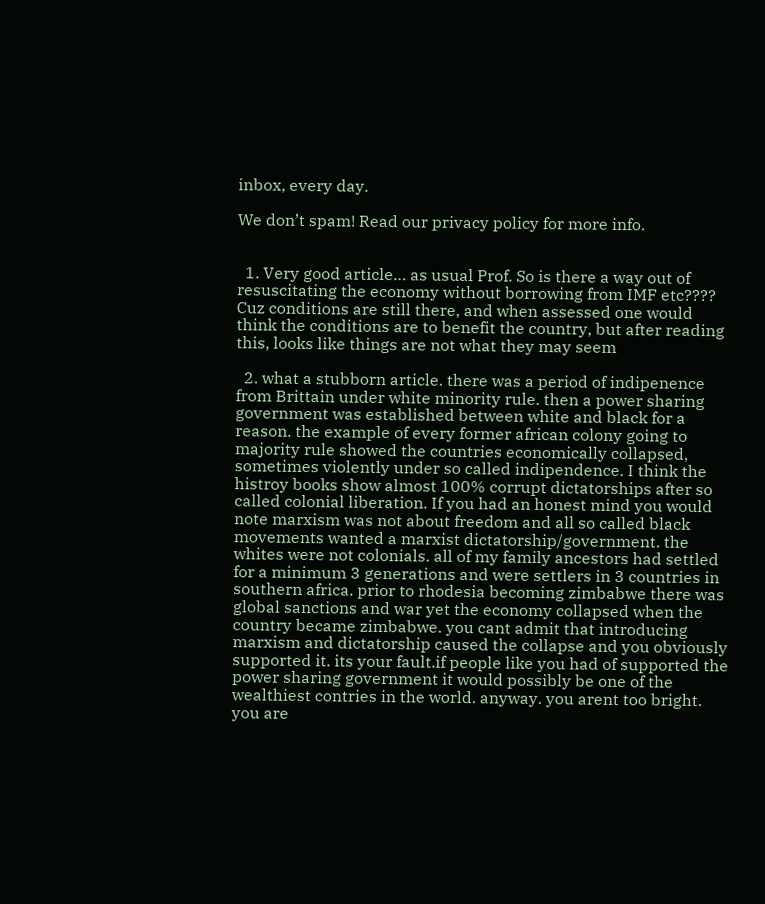inbox, every day.

We don’t spam! Read our privacy policy for more info.


  1. Very good article… as usual Prof. So is there a way out of resuscitating the economy without borrowing from IMF etc???? Cuz conditions are still there, and when assessed one would think the conditions are to benefit the country, but after reading this, looks like things are not what they may seem

  2. what a stubborn article. there was a period of indipenence from Brittain under white minority rule. then a power sharing government was established between white and black for a reason. the example of every former african colony going to majority rule showed the countries economically collapsed, sometimes violently under so called indipendence. I think the histroy books show almost 100% corrupt dictatorships after so called colonial liberation. If you had an honest mind you would note marxism was not about freedom and all so called black movements wanted a marxist dictatorship/government. the whites were not colonials. all of my family ancestors had settled for a minimum 3 generations and were settlers in 3 countries in southern africa. prior to rhodesia becoming zimbabwe there was global sanctions and war yet the economy collapsed when the country became zimbabwe. you cant admit that introducing marxism and dictatorship caused the collapse and you obviously supported it. its your fault.if people like you had of supported the power sharing government it would possibly be one of the wealthiest contries in the world. anyway. you arent too bright. you are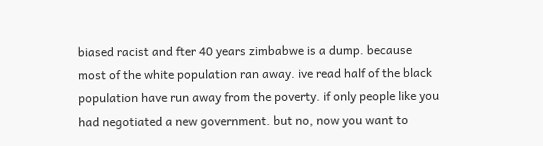biased racist and fter 40 years zimbabwe is a dump. because most of the white population ran away. ive read half of the black population have run away from the poverty. if only people like you had negotiated a new government. but no, now you want to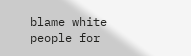blame white people for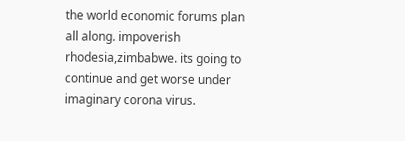the world economic forums plan all along. impoverish rhodesia,zimbabwe. its going to continue and get worse under imaginary corona virus.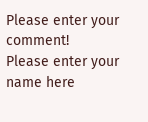Please enter your comment!
Please enter your name here